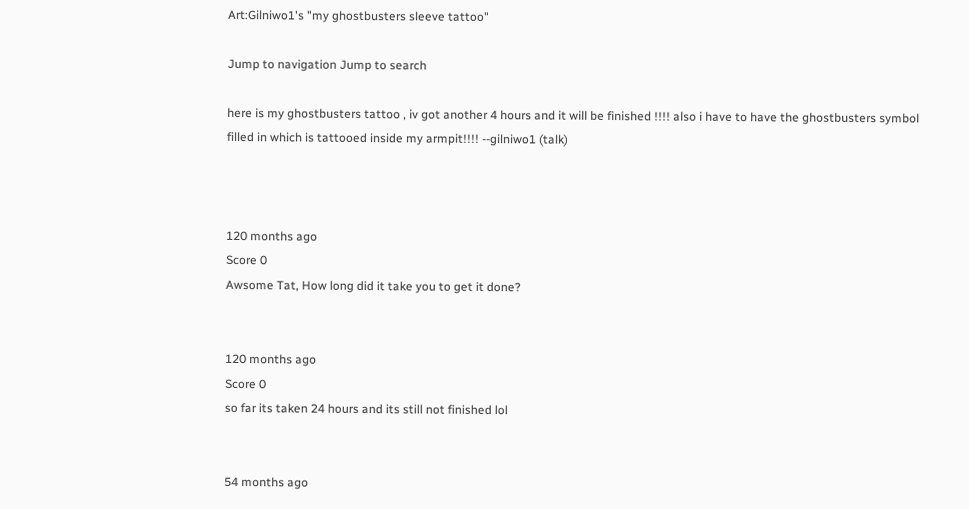Art:Gilniwo1's "my ghostbusters sleeve tattoo"

Jump to navigation Jump to search

here is my ghostbusters tattoo , iv got another 4 hours and it will be finished !!!! also i have to have the ghostbusters symbol filled in which is tattooed inside my armpit!!!! --gilniwo1 (talk)



120 months ago
Score 0
Awsome Tat, How long did it take you to get it done?


120 months ago
Score 0
so far its taken 24 hours and its still not finished lol


54 months ago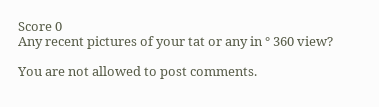Score 0
Any recent pictures of your tat or any in ° 360 view?

You are not allowed to post comments.